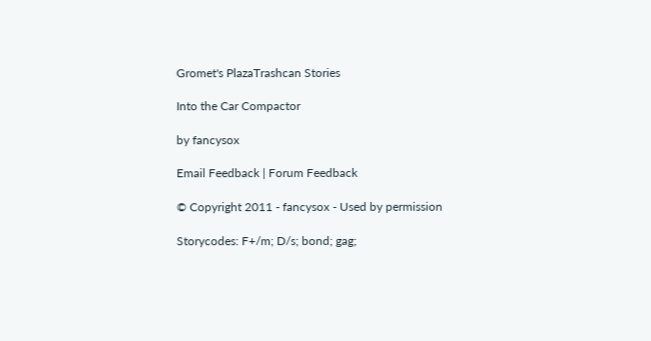Gromet's PlazaTrashcan Stories

Into the Car Compactor

by fancysox

Email Feedback | Forum Feedback

© Copyright 2011 - fancysox - Used by permission

Storycodes: F+/m; D/s; bond; gag;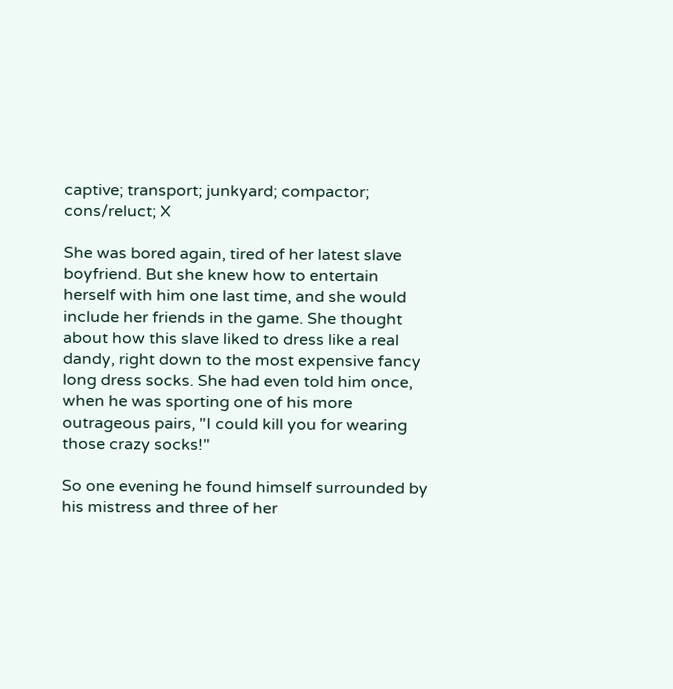captive; transport; junkyard; compactor; cons/reluct; X

She was bored again, tired of her latest slave boyfriend. But she knew how to entertain herself with him one last time, and she would include her friends in the game. She thought about how this slave liked to dress like a real dandy, right down to the most expensive fancy long dress socks. She had even told him once, when he was sporting one of his more outrageous pairs, "I could kill you for wearing those crazy socks!"

So one evening he found himself surrounded by his mistress and three of her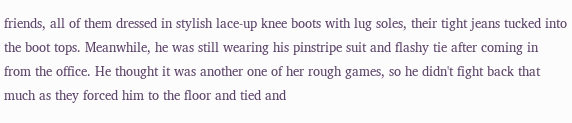friends, all of them dressed in stylish lace-up knee boots with lug soles, their tight jeans tucked into the boot tops. Meanwhile, he was still wearing his pinstripe suit and flashy tie after coming in from the office. He thought it was another one of her rough games, so he didn't fight back that much as they forced him to the floor and tied and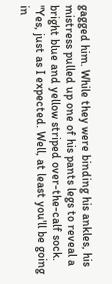gagged him. While they were binding his ankles, his mistress pulled up one of his pants legs to reveal a bright blue and yellow striped over-the-calf sock. "Yes, just as I expected. Well, at least you'll be going in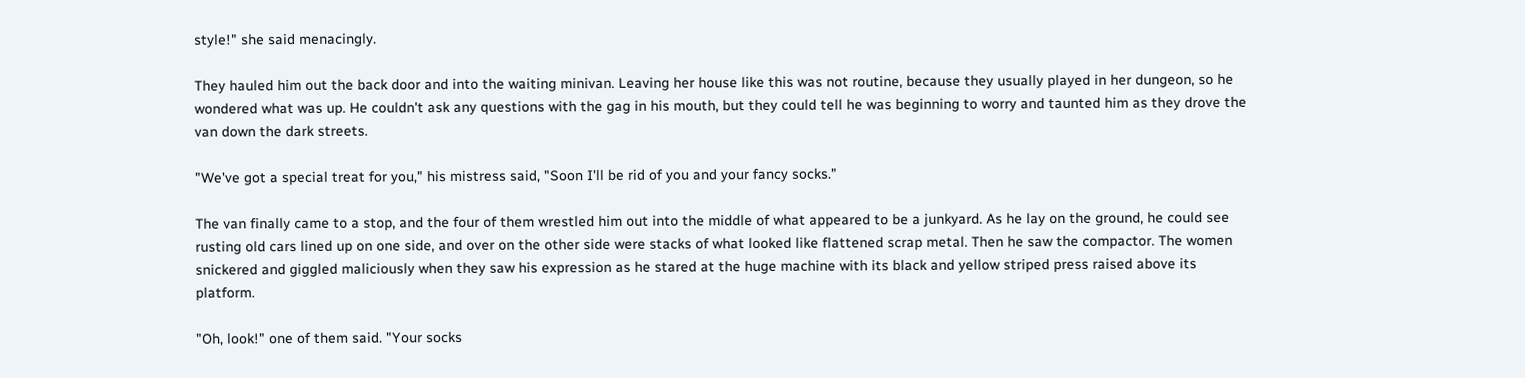style!" she said menacingly.

They hauled him out the back door and into the waiting minivan. Leaving her house like this was not routine, because they usually played in her dungeon, so he wondered what was up. He couldn't ask any questions with the gag in his mouth, but they could tell he was beginning to worry and taunted him as they drove the van down the dark streets.

"We've got a special treat for you," his mistress said, "Soon I'll be rid of you and your fancy socks."

The van finally came to a stop, and the four of them wrestled him out into the middle of what appeared to be a junkyard. As he lay on the ground, he could see rusting old cars lined up on one side, and over on the other side were stacks of what looked like flattened scrap metal. Then he saw the compactor. The women snickered and giggled maliciously when they saw his expression as he stared at the huge machine with its black and yellow striped press raised above its platform.

"Oh, look!" one of them said. "Your socks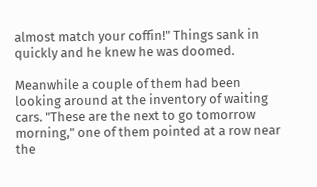almost match your coffin!" Things sank in quickly and he knew he was doomed.

Meanwhile a couple of them had been looking around at the inventory of waiting cars. "These are the next to go tomorrow morning," one of them pointed at a row near the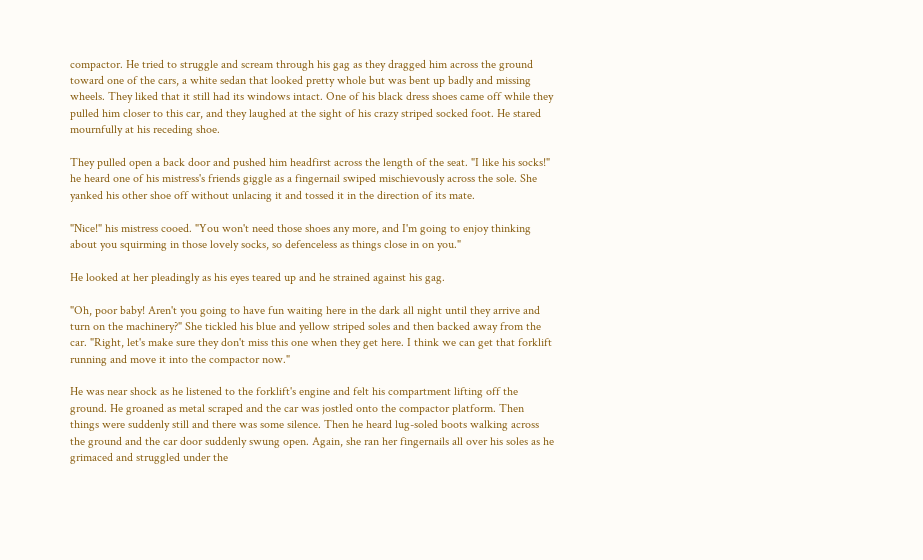compactor. He tried to struggle and scream through his gag as they dragged him across the ground toward one of the cars, a white sedan that looked pretty whole but was bent up badly and missing wheels. They liked that it still had its windows intact. One of his black dress shoes came off while they pulled him closer to this car, and they laughed at the sight of his crazy striped socked foot. He stared mournfully at his receding shoe.

They pulled open a back door and pushed him headfirst across the length of the seat. "I like his socks!" he heard one of his mistress's friends giggle as a fingernail swiped mischievously across the sole. She yanked his other shoe off without unlacing it and tossed it in the direction of its mate.

"Nice!" his mistress cooed. "You won't need those shoes any more, and I'm going to enjoy thinking about you squirming in those lovely socks, so defenceless as things close in on you."

He looked at her pleadingly as his eyes teared up and he strained against his gag.

"Oh, poor baby! Aren't you going to have fun waiting here in the dark all night until they arrive and turn on the machinery?" She tickled his blue and yellow striped soles and then backed away from the car. "Right, let's make sure they don't miss this one when they get here. I think we can get that forklift running and move it into the compactor now."

He was near shock as he listened to the forklift's engine and felt his compartment lifting off the ground. He groaned as metal scraped and the car was jostled onto the compactor platform. Then things were suddenly still and there was some silence. Then he heard lug-soled boots walking across the ground and the car door suddenly swung open. Again, she ran her fingernails all over his soles as he grimaced and struggled under the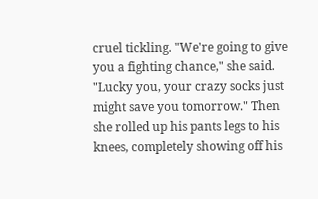cruel tickling. "We're going to give you a fighting chance," she said. "Lucky you, your crazy socks just might save you tomorrow." Then she rolled up his pants legs to his knees, completely showing off his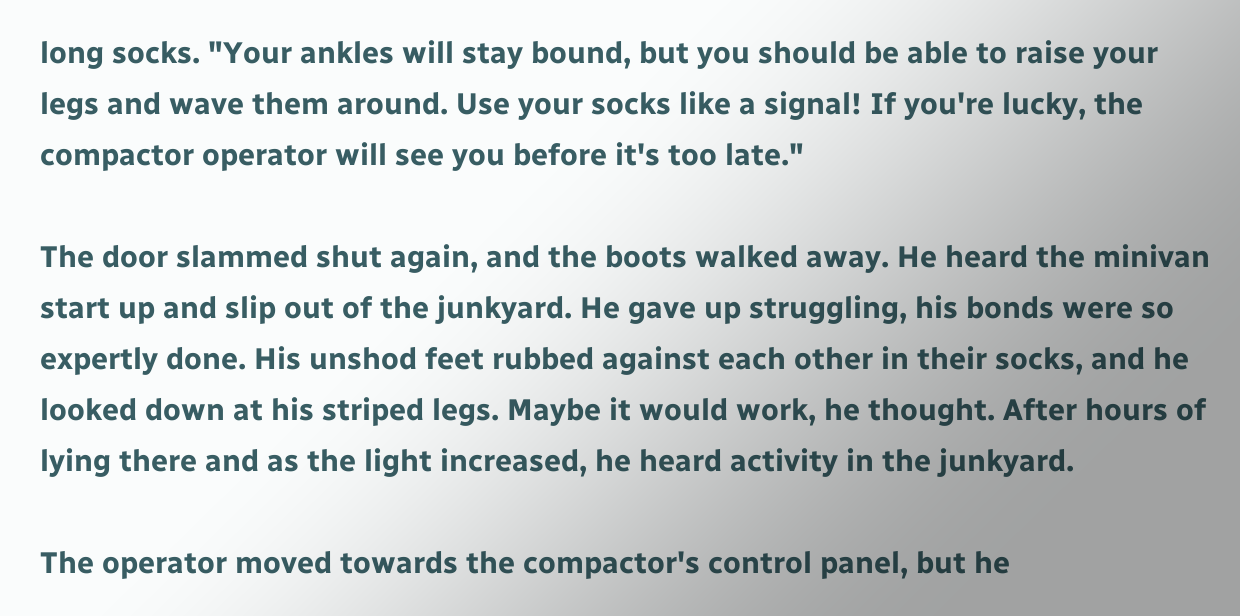long socks. "Your ankles will stay bound, but you should be able to raise your legs and wave them around. Use your socks like a signal! If you're lucky, the compactor operator will see you before it's too late."

The door slammed shut again, and the boots walked away. He heard the minivan start up and slip out of the junkyard. He gave up struggling, his bonds were so expertly done. His unshod feet rubbed against each other in their socks, and he looked down at his striped legs. Maybe it would work, he thought. After hours of lying there and as the light increased, he heard activity in the junkyard.

The operator moved towards the compactor's control panel, but he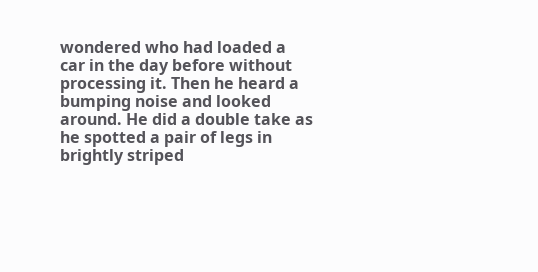wondered who had loaded a car in the day before without processing it. Then he heard a bumping noise and looked around. He did a double take as he spotted a pair of legs in brightly striped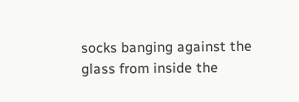socks banging against the glass from inside the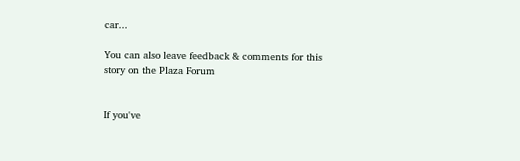car...

You can also leave feedback & comments for this story on the Plaza Forum


If you've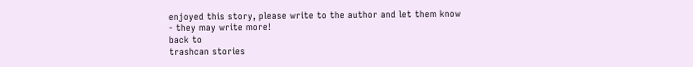enjoyed this story, please write to the author and let them know - they may write more!
back to
trashcan stories